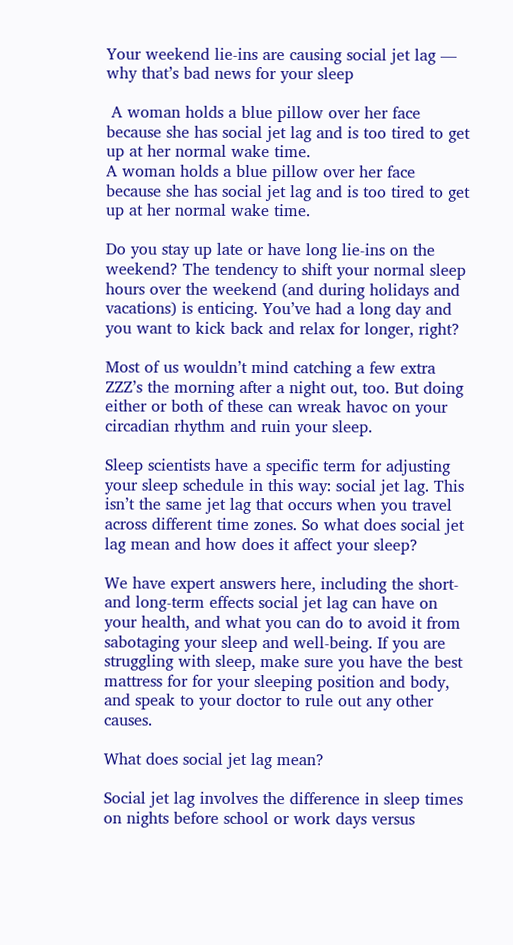Your weekend lie-ins are causing social jet lag — why that’s bad news for your sleep

 A woman holds a blue pillow over her face because she has social jet lag and is too tired to get up at her normal wake time.
A woman holds a blue pillow over her face because she has social jet lag and is too tired to get up at her normal wake time.

Do you stay up late or have long lie-ins on the weekend? The tendency to shift your normal sleep hours over the weekend (and during holidays and vacations) is enticing. You’ve had a long day and you want to kick back and relax for longer, right?

Most of us wouldn’t mind catching a few extra ZZZ’s the morning after a night out, too. But doing either or both of these can wreak havoc on your circadian rhythm and ruin your sleep.

Sleep scientists have a specific term for adjusting your sleep schedule in this way: social jet lag. This isn’t the same jet lag that occurs when you travel across different time zones. So what does social jet lag mean and how does it affect your sleep?

We have expert answers here, including the short- and long-term effects social jet lag can have on your health, and what you can do to avoid it from sabotaging your sleep and well-being. If you are struggling with sleep, make sure you have the best mattress for for your sleeping position and body, and speak to your doctor to rule out any other causes.

What does social jet lag mean?

Social jet lag involves the difference in sleep times on nights before school or work days versus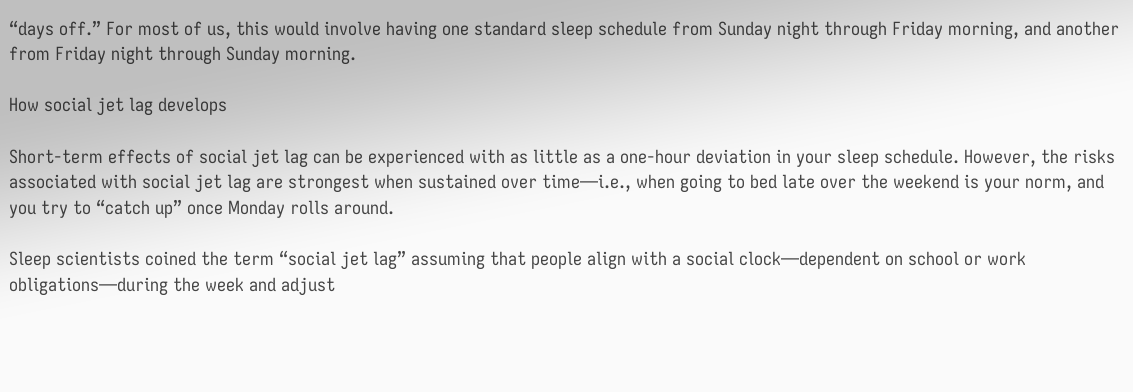“days off.” For most of us, this would involve having one standard sleep schedule from Sunday night through Friday morning, and another from Friday night through Sunday morning.

How social jet lag develops

Short-term effects of social jet lag can be experienced with as little as a one-hour deviation in your sleep schedule. However, the risks associated with social jet lag are strongest when sustained over time—i.e., when going to bed late over the weekend is your norm, and you try to “catch up” once Monday rolls around.

Sleep scientists coined the term “social jet lag” assuming that people align with a social clock—dependent on school or work obligations—during the week and adjust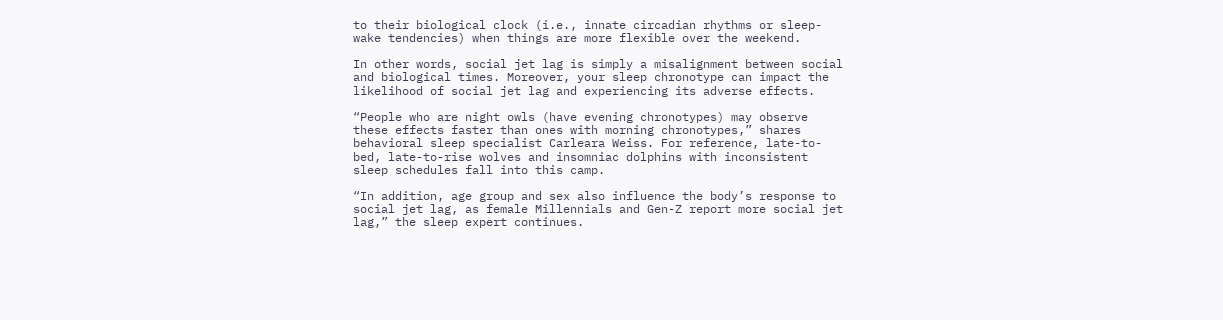to their biological clock (i.e., innate circadian rhythms or sleep-wake tendencies) when things are more flexible over the weekend.

In other words, social jet lag is simply a misalignment between social and biological times. Moreover, your sleep chronotype can impact the likelihood of social jet lag and experiencing its adverse effects.

“People who are night owls (have evening chronotypes) may observe these effects faster than ones with morning chronotypes,” shares behavioral sleep specialist Carleara Weiss. For reference, late-to-bed, late-to-rise wolves and insomniac dolphins with inconsistent sleep schedules fall into this camp.

“In addition, age group and sex also influence the body’s response to social jet lag, as female Millennials and Gen-Z report more social jet lag,” the sleep expert continues.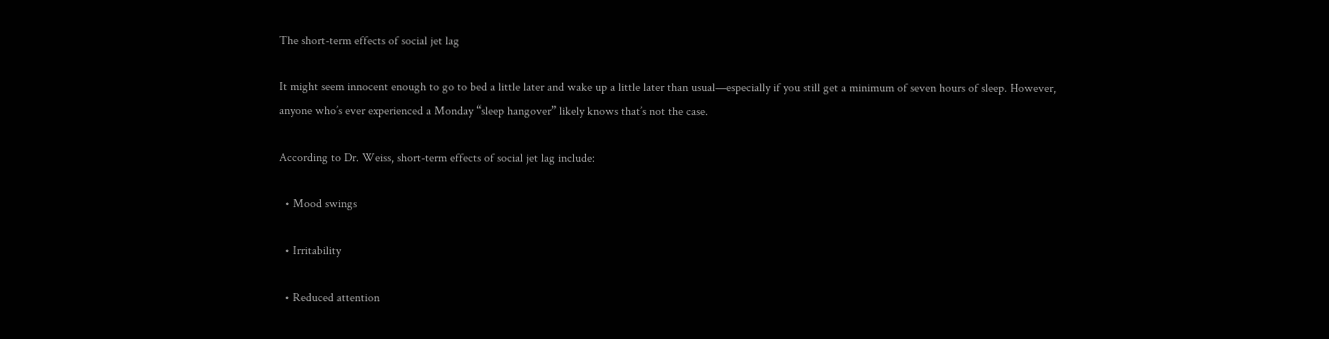The short-term effects of social jet lag

It might seem innocent enough to go to bed a little later and wake up a little later than usual—especially if you still get a minimum of seven hours of sleep. However, anyone who’s ever experienced a Monday “sleep hangover” likely knows that’s not the case.

According to Dr. Weiss, short-term effects of social jet lag include:

  • Mood swings

  • Irritability

  • Reduced attention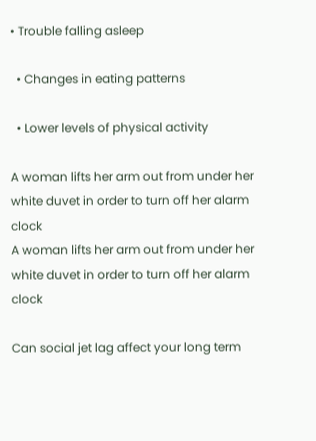• Trouble falling asleep

  • Changes in eating patterns

  • Lower levels of physical activity

A woman lifts her arm out from under her white duvet in order to turn off her alarm clock
A woman lifts her arm out from under her white duvet in order to turn off her alarm clock

Can social jet lag affect your long term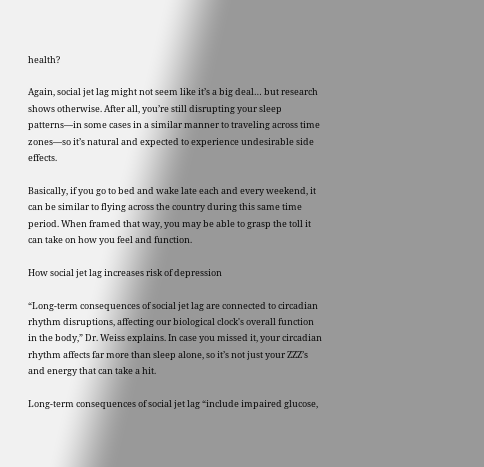health?

Again, social jet lag might not seem like it’s a big deal… but research shows otherwise. After all, you’re still disrupting your sleep patterns—in some cases in a similar manner to traveling across time zones—so it’s natural and expected to experience undesirable side effects.

Basically, if you go to bed and wake late each and every weekend, it can be similar to flying across the country during this same time period. When framed that way, you may be able to grasp the toll it can take on how you feel and function.

How social jet lag increases risk of depression

“Long-term consequences of social jet lag are connected to circadian rhythm disruptions, affecting our biological clock's overall function in the body,” Dr. Weiss explains. In case you missed it, your circadian rhythm affects far more than sleep alone, so it’s not just your ZZZ’s and energy that can take a hit.

Long-term consequences of social jet lag “include impaired glucose,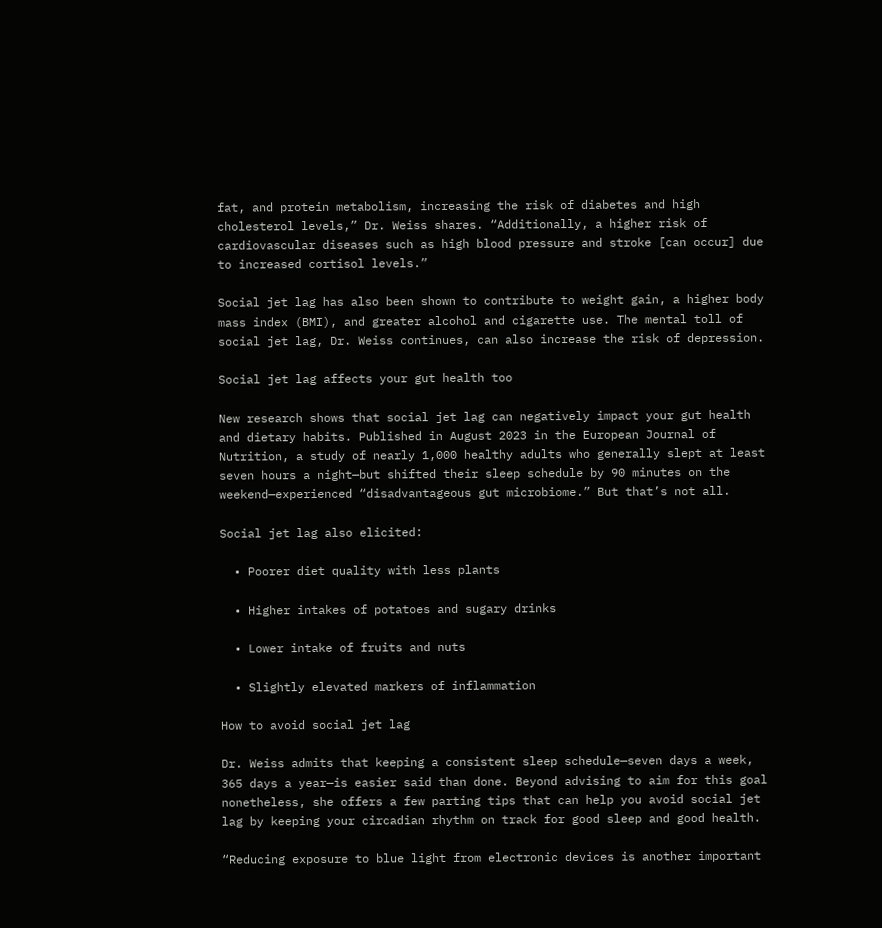fat, and protein metabolism, increasing the risk of diabetes and high cholesterol levels,” Dr. Weiss shares. “Additionally, a higher risk of cardiovascular diseases such as high blood pressure and stroke [can occur] due to increased cortisol levels.”

Social jet lag has also been shown to contribute to weight gain, a higher body mass index (BMI), and greater alcohol and cigarette use. The mental toll of social jet lag, Dr. Weiss continues, can also increase the risk of depression.

Social jet lag affects your gut health too

New research shows that social jet lag can negatively impact your gut health and dietary habits. Published in August 2023 in the European Journal of Nutrition, a study of nearly 1,000 healthy adults who generally slept at least seven hours a night—but shifted their sleep schedule by 90 minutes on the weekend—experienced “disadvantageous gut microbiome.” But that’s not all.

Social jet lag also elicited:

  • Poorer diet quality with less plants

  • Higher intakes of potatoes and sugary drinks

  • Lower intake of fruits and nuts

  • Slightly elevated markers of inflammation

How to avoid social jet lag

Dr. Weiss admits that keeping a consistent sleep schedule—seven days a week, 365 days a year—is easier said than done. Beyond advising to aim for this goal nonetheless, she offers a few parting tips that can help you avoid social jet lag by keeping your circadian rhythm on track for good sleep and good health.

“Reducing exposure to blue light from electronic devices is another important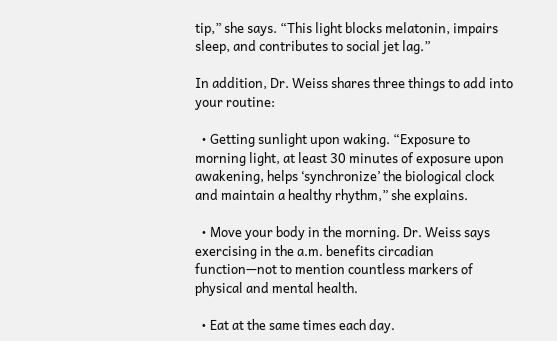tip,” she says. “This light blocks melatonin, impairs sleep, and contributes to social jet lag.”

In addition, Dr. Weiss shares three things to add into your routine:

  • Getting sunlight upon waking. “Exposure to morning light, at least 30 minutes of exposure upon awakening, helps ‘synchronize’ the biological clock and maintain a healthy rhythm,” she explains.

  • Move your body in the morning. Dr. Weiss says exercising in the a.m. benefits circadian function—not to mention countless markers of physical and mental health.

  • Eat at the same times each day.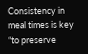Consistency in meal times is key “to preserve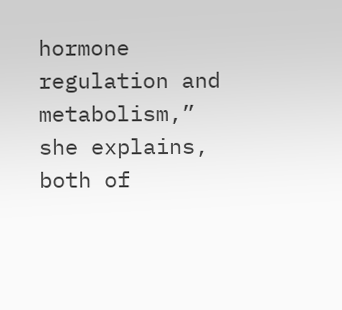hormone regulation and metabolism,” she explains, both of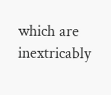which are inextricably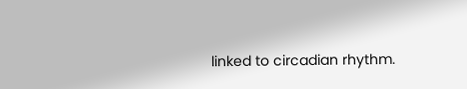linked to circadian rhythm.